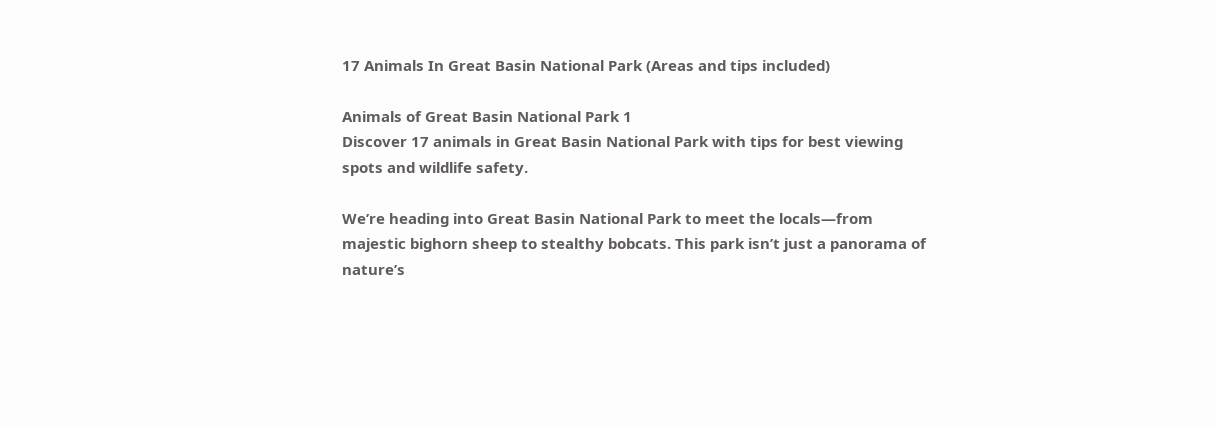17 Animals In Great Basin National Park (Areas and tips included)

Animals of Great Basin National Park 1
Discover 17 animals in Great Basin National Park with tips for best viewing spots and wildlife safety.

We’re heading into Great Basin National Park to meet the locals—from majestic bighorn sheep to stealthy bobcats. This park isn’t just a panorama of nature’s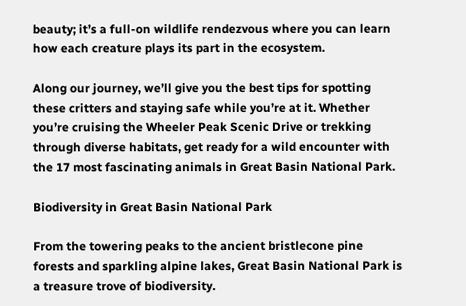beauty; it’s a full-on wildlife rendezvous where you can learn how each creature plays its part in the ecosystem.

Along our journey, we’ll give you the best tips for spotting these critters and staying safe while you’re at it. Whether you’re cruising the Wheeler Peak Scenic Drive or trekking through diverse habitats, get ready for a wild encounter with the 17 most fascinating animals in Great Basin National Park.

Biodiversity in Great Basin National Park

From the towering peaks to the ancient bristlecone pine forests and sparkling alpine lakes, Great Basin National Park is a treasure trove of biodiversity.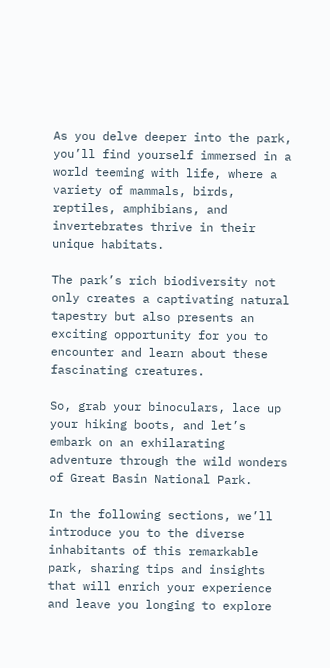As you delve deeper into the park, you’ll find yourself immersed in a world teeming with life, where a variety of mammals, birds, reptiles, amphibians, and invertebrates thrive in their unique habitats.

The park’s rich biodiversity not only creates a captivating natural tapestry but also presents an exciting opportunity for you to encounter and learn about these fascinating creatures.

So, grab your binoculars, lace up your hiking boots, and let’s embark on an exhilarating adventure through the wild wonders of Great Basin National Park.

In the following sections, we’ll introduce you to the diverse inhabitants of this remarkable park, sharing tips and insights that will enrich your experience and leave you longing to explore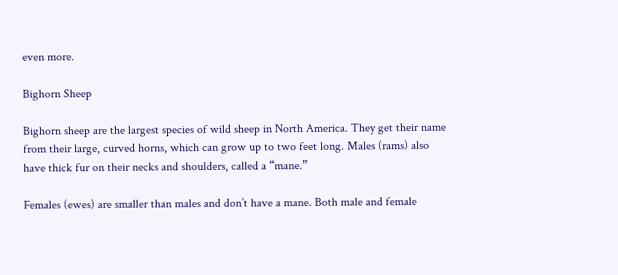even more.

Bighorn Sheep

Bighorn sheep are the largest species of wild sheep in North America. They get their name from their large, curved horns, which can grow up to two feet long. Males (rams) also have thick fur on their necks and shoulders, called a “mane.”

Females (ewes) are smaller than males and don’t have a mane. Both male and female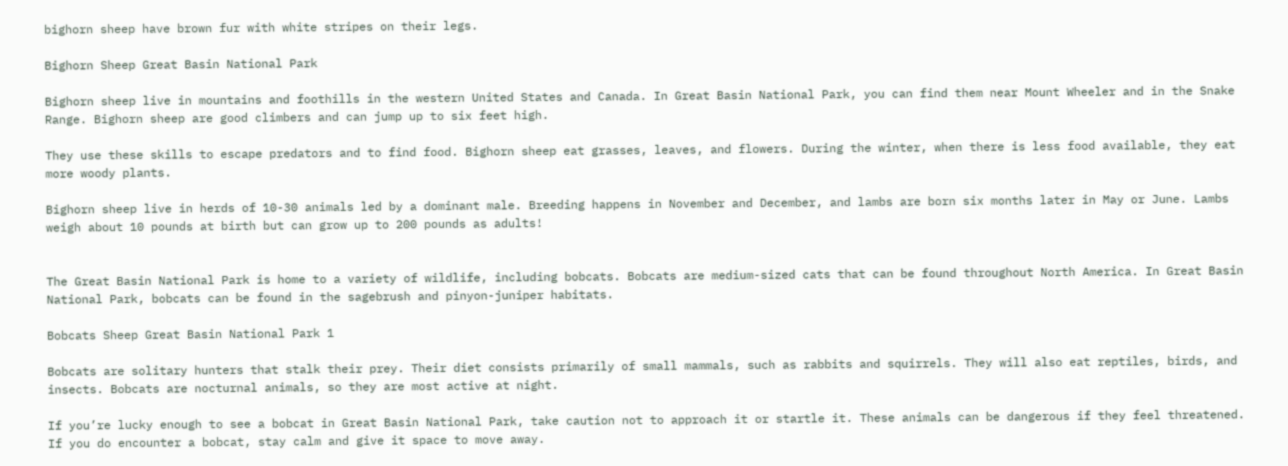bighorn sheep have brown fur with white stripes on their legs.

Bighorn Sheep Great Basin National Park

Bighorn sheep live in mountains and foothills in the western United States and Canada. In Great Basin National Park, you can find them near Mount Wheeler and in the Snake Range. Bighorn sheep are good climbers and can jump up to six feet high.

They use these skills to escape predators and to find food. Bighorn sheep eat grasses, leaves, and flowers. During the winter, when there is less food available, they eat more woody plants.

Bighorn sheep live in herds of 10-30 animals led by a dominant male. Breeding happens in November and December, and lambs are born six months later in May or June. Lambs weigh about 10 pounds at birth but can grow up to 200 pounds as adults!


The Great Basin National Park is home to a variety of wildlife, including bobcats. Bobcats are medium-sized cats that can be found throughout North America. In Great Basin National Park, bobcats can be found in the sagebrush and pinyon-juniper habitats.

Bobcats Sheep Great Basin National Park 1

Bobcats are solitary hunters that stalk their prey. Their diet consists primarily of small mammals, such as rabbits and squirrels. They will also eat reptiles, birds, and insects. Bobcats are nocturnal animals, so they are most active at night.

If you’re lucky enough to see a bobcat in Great Basin National Park, take caution not to approach it or startle it. These animals can be dangerous if they feel threatened. If you do encounter a bobcat, stay calm and give it space to move away.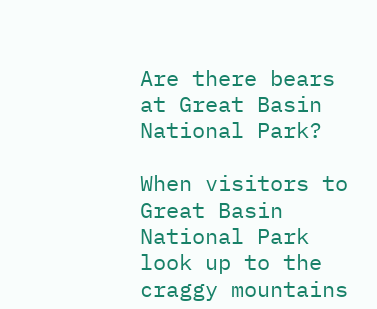Are there bears at Great Basin National Park?

When visitors to Great Basin National Park look up to the craggy mountains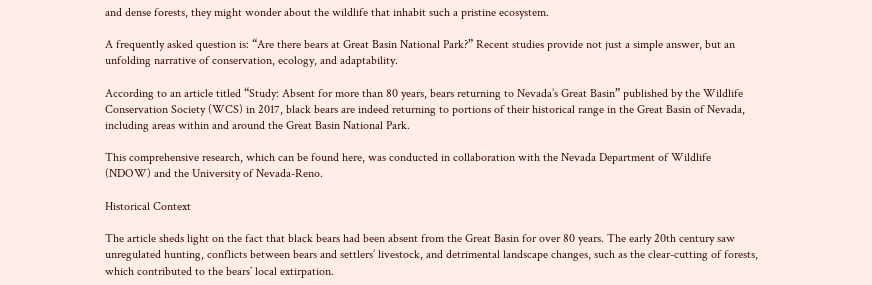and dense forests, they might wonder about the wildlife that inhabit such a pristine ecosystem.

A frequently asked question is: “Are there bears at Great Basin National Park?” Recent studies provide not just a simple answer, but an unfolding narrative of conservation, ecology, and adaptability.

According to an article titled “Study: Absent for more than 80 years, bears returning to Nevada’s Great Basin” published by the Wildlife Conservation Society (WCS) in 2017, black bears are indeed returning to portions of their historical range in the Great Basin of Nevada, including areas within and around the Great Basin National Park.

This comprehensive research, which can be found here, was conducted in collaboration with the Nevada Department of Wildlife (NDOW) and the University of Nevada-Reno.

Historical Context

The article sheds light on the fact that black bears had been absent from the Great Basin for over 80 years. The early 20th century saw unregulated hunting, conflicts between bears and settlers’ livestock, and detrimental landscape changes, such as the clear-cutting of forests, which contributed to the bears’ local extirpation.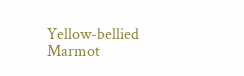Yellow-bellied Marmot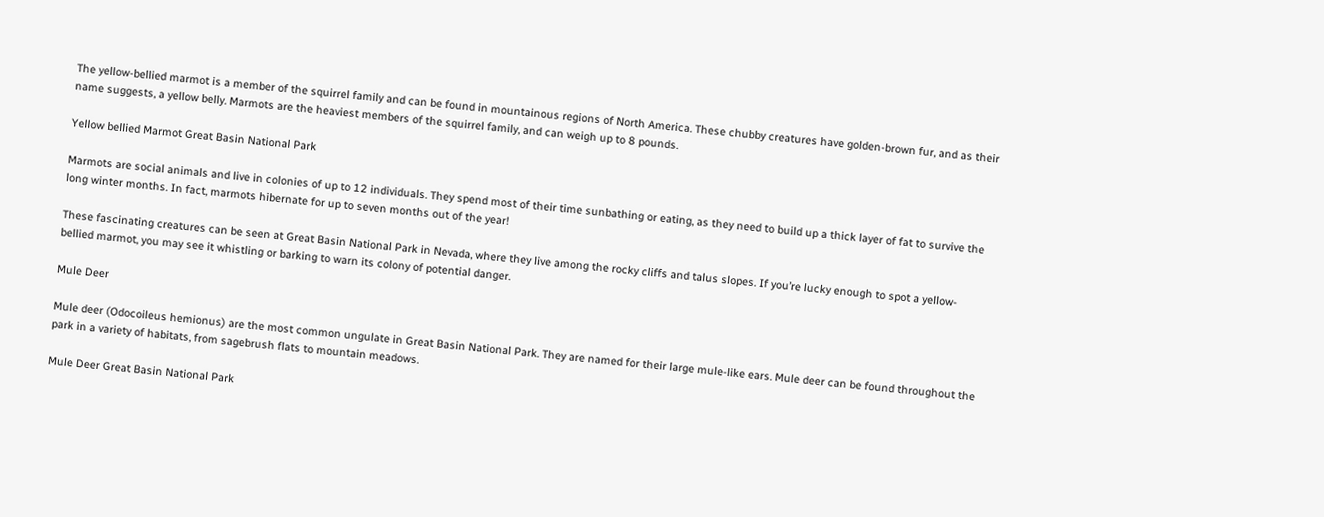The yellow-bellied marmot is a member of the squirrel family and can be found in mountainous regions of North America. These chubby creatures have golden-brown fur, and as their name suggests, a yellow belly. Marmots are the heaviest members of the squirrel family, and can weigh up to 8 pounds.

Yellow bellied Marmot Great Basin National Park

Marmots are social animals and live in colonies of up to 12 individuals. They spend most of their time sunbathing or eating, as they need to build up a thick layer of fat to survive the long winter months. In fact, marmots hibernate for up to seven months out of the year!

These fascinating creatures can be seen at Great Basin National Park in Nevada, where they live among the rocky cliffs and talus slopes. If you’re lucky enough to spot a yellow-bellied marmot, you may see it whistling or barking to warn its colony of potential danger.

Mule Deer

Mule deer (Odocoileus hemionus) are the most common ungulate in Great Basin National Park. They are named for their large mule-like ears. Mule deer can be found throughout the park in a variety of habitats, from sagebrush flats to mountain meadows.

Mule Deer Great Basin National Park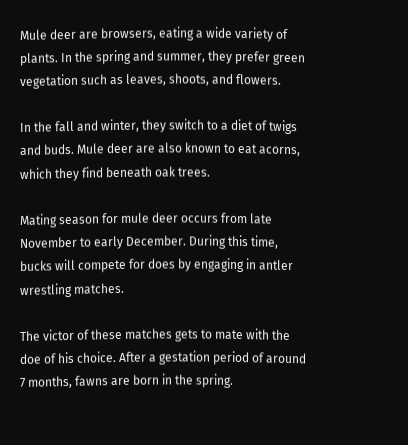Mule deer are browsers, eating a wide variety of plants. In the spring and summer, they prefer green vegetation such as leaves, shoots, and flowers.

In the fall and winter, they switch to a diet of twigs and buds. Mule deer are also known to eat acorns, which they find beneath oak trees.

Mating season for mule deer occurs from late November to early December. During this time, bucks will compete for does by engaging in antler wrestling matches.

The victor of these matches gets to mate with the doe of his choice. After a gestation period of around 7 months, fawns are born in the spring.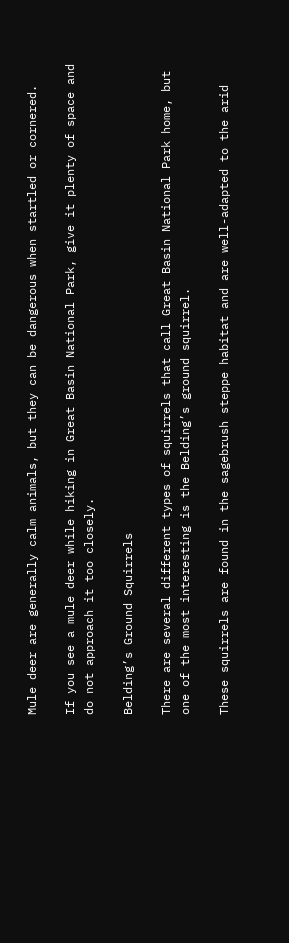Mule deer are generally calm animals, but they can be dangerous when startled or cornered.

If you see a mule deer while hiking in Great Basin National Park, give it plenty of space and do not approach it too closely.

Belding’s Ground Squirrels

There are several different types of squirrels that call Great Basin National Park home, but one of the most interesting is the Belding’s ground squirrel.

These squirrels are found in the sagebrush steppe habitat and are well-adapted to the arid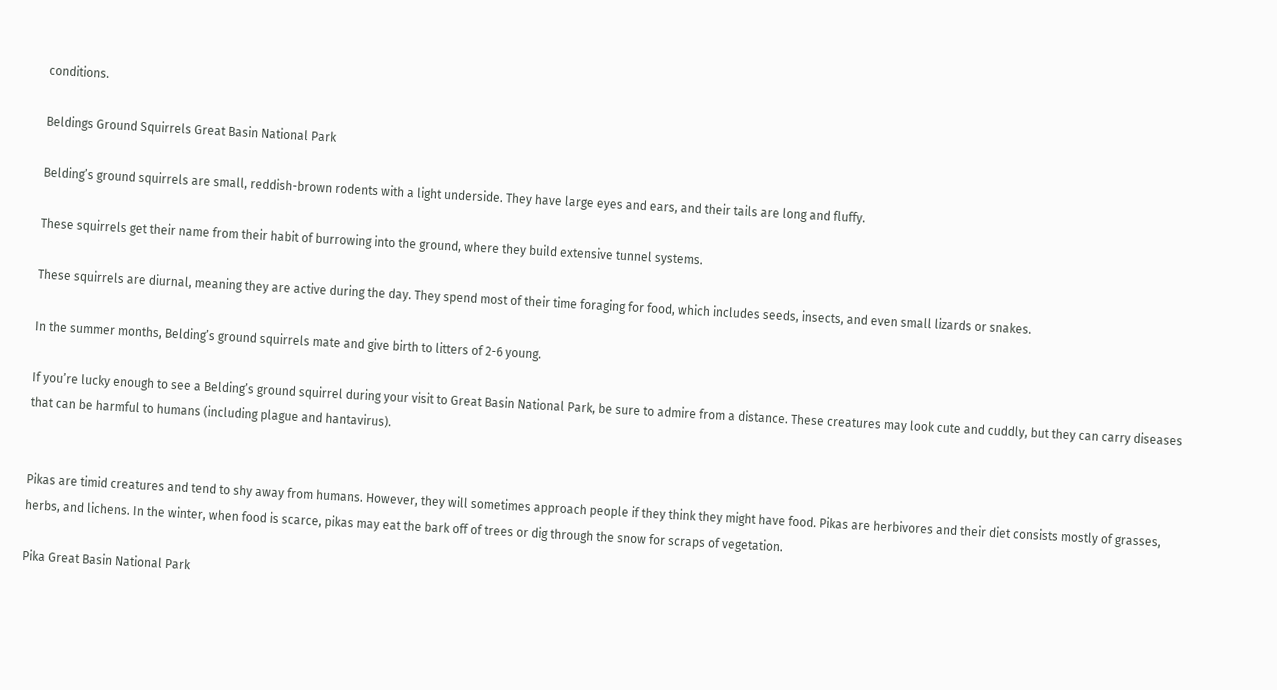conditions.

Beldings Ground Squirrels Great Basin National Park

Belding’s ground squirrels are small, reddish-brown rodents with a light underside. They have large eyes and ears, and their tails are long and fluffy.

These squirrels get their name from their habit of burrowing into the ground, where they build extensive tunnel systems.

These squirrels are diurnal, meaning they are active during the day. They spend most of their time foraging for food, which includes seeds, insects, and even small lizards or snakes.

In the summer months, Belding’s ground squirrels mate and give birth to litters of 2-6 young.

If you’re lucky enough to see a Belding’s ground squirrel during your visit to Great Basin National Park, be sure to admire from a distance. These creatures may look cute and cuddly, but they can carry diseases that can be harmful to humans (including plague and hantavirus).


Pikas are timid creatures and tend to shy away from humans. However, they will sometimes approach people if they think they might have food. Pikas are herbivores and their diet consists mostly of grasses, herbs, and lichens. In the winter, when food is scarce, pikas may eat the bark off of trees or dig through the snow for scraps of vegetation.

Pika Great Basin National Park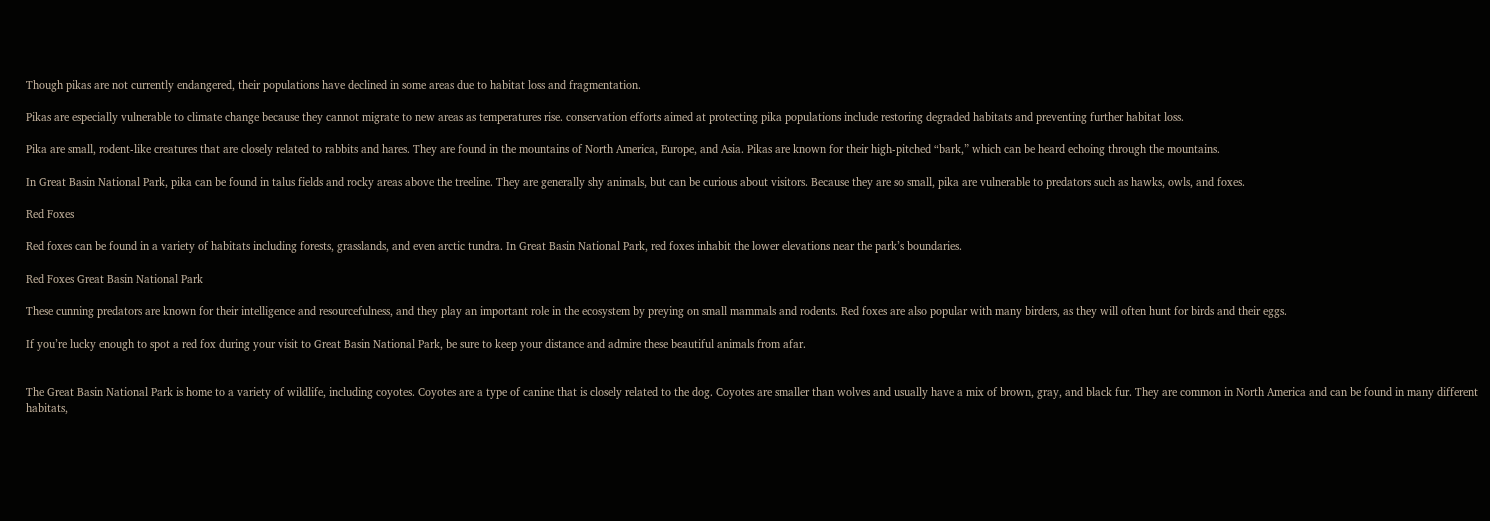Though pikas are not currently endangered, their populations have declined in some areas due to habitat loss and fragmentation.

Pikas are especially vulnerable to climate change because they cannot migrate to new areas as temperatures rise. conservation efforts aimed at protecting pika populations include restoring degraded habitats and preventing further habitat loss.

Pika are small, rodent-like creatures that are closely related to rabbits and hares. They are found in the mountains of North America, Europe, and Asia. Pikas are known for their high-pitched “bark,” which can be heard echoing through the mountains.

In Great Basin National Park, pika can be found in talus fields and rocky areas above the treeline. They are generally shy animals, but can be curious about visitors. Because they are so small, pika are vulnerable to predators such as hawks, owls, and foxes.

Red Foxes

Red foxes can be found in a variety of habitats including forests, grasslands, and even arctic tundra. In Great Basin National Park, red foxes inhabit the lower elevations near the park’s boundaries.

Red Foxes Great Basin National Park

These cunning predators are known for their intelligence and resourcefulness, and they play an important role in the ecosystem by preying on small mammals and rodents. Red foxes are also popular with many birders, as they will often hunt for birds and their eggs.

If you’re lucky enough to spot a red fox during your visit to Great Basin National Park, be sure to keep your distance and admire these beautiful animals from afar.


The Great Basin National Park is home to a variety of wildlife, including coyotes. Coyotes are a type of canine that is closely related to the dog. Coyotes are smaller than wolves and usually have a mix of brown, gray, and black fur. They are common in North America and can be found in many different habitats,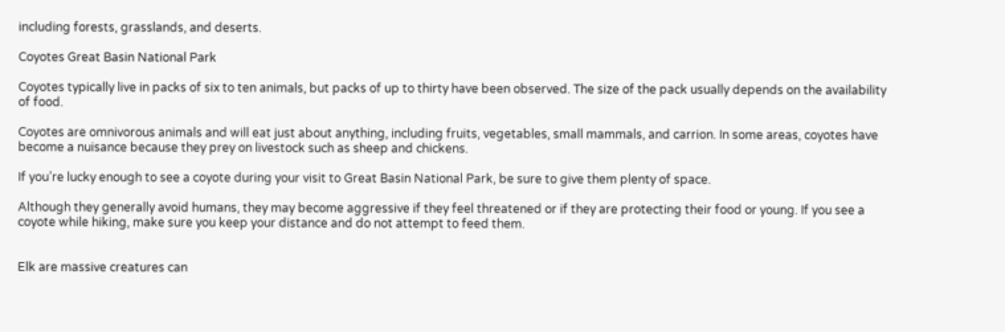including forests, grasslands, and deserts.

Coyotes Great Basin National Park

Coyotes typically live in packs of six to ten animals, but packs of up to thirty have been observed. The size of the pack usually depends on the availability of food.

Coyotes are omnivorous animals and will eat just about anything, including fruits, vegetables, small mammals, and carrion. In some areas, coyotes have become a nuisance because they prey on livestock such as sheep and chickens.

If you’re lucky enough to see a coyote during your visit to Great Basin National Park, be sure to give them plenty of space.

Although they generally avoid humans, they may become aggressive if they feel threatened or if they are protecting their food or young. If you see a coyote while hiking, make sure you keep your distance and do not attempt to feed them.


Elk are massive creatures can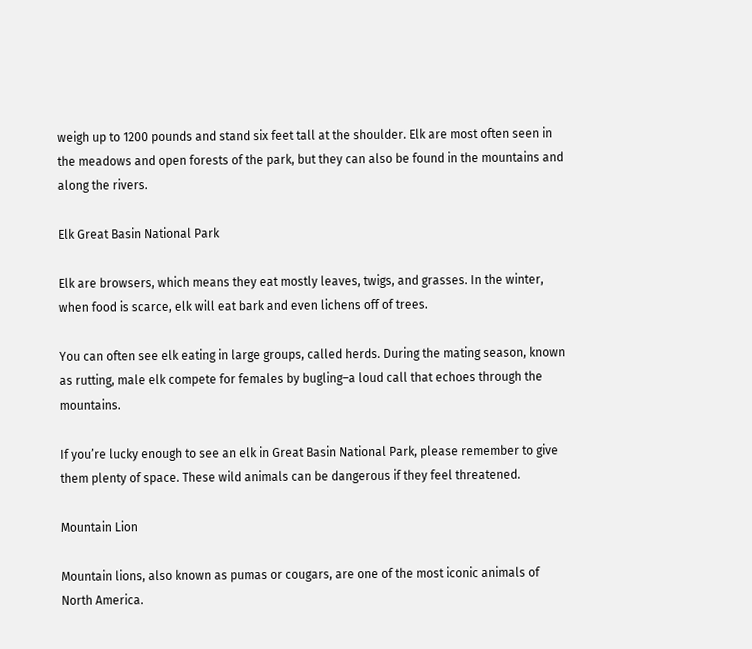weigh up to 1200 pounds and stand six feet tall at the shoulder. Elk are most often seen in the meadows and open forests of the park, but they can also be found in the mountains and along the rivers.

Elk Great Basin National Park

Elk are browsers, which means they eat mostly leaves, twigs, and grasses. In the winter, when food is scarce, elk will eat bark and even lichens off of trees.

You can often see elk eating in large groups, called herds. During the mating season, known as rutting, male elk compete for females by bugling–a loud call that echoes through the mountains.

If you’re lucky enough to see an elk in Great Basin National Park, please remember to give them plenty of space. These wild animals can be dangerous if they feel threatened.

Mountain Lion

Mountain lions, also known as pumas or cougars, are one of the most iconic animals of North America.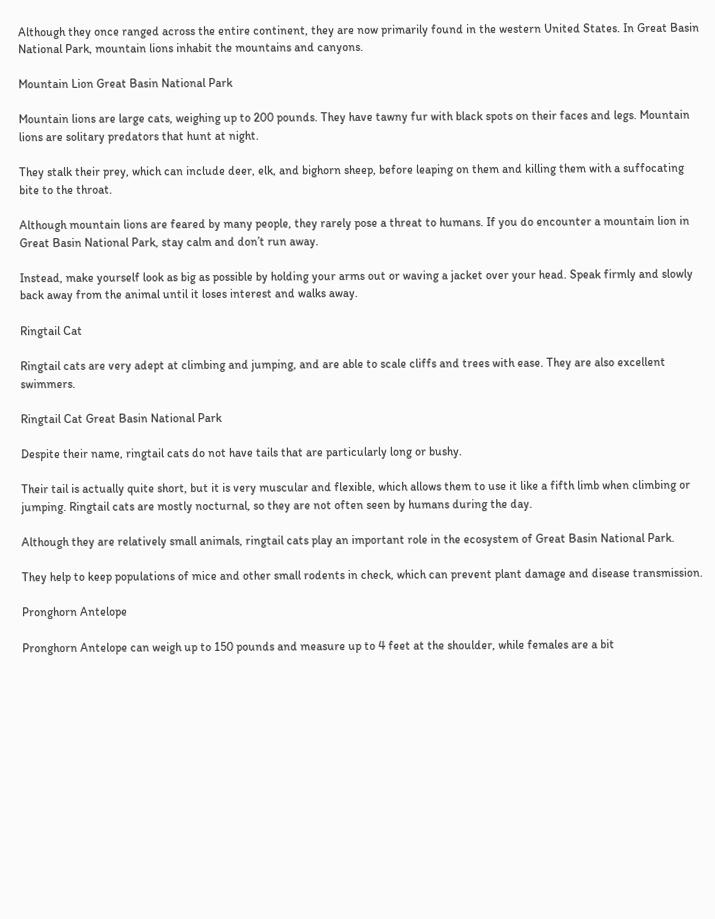Although they once ranged across the entire continent, they are now primarily found in the western United States. In Great Basin National Park, mountain lions inhabit the mountains and canyons.

Mountain Lion Great Basin National Park

Mountain lions are large cats, weighing up to 200 pounds. They have tawny fur with black spots on their faces and legs. Mountain lions are solitary predators that hunt at night.

They stalk their prey, which can include deer, elk, and bighorn sheep, before leaping on them and killing them with a suffocating bite to the throat.

Although mountain lions are feared by many people, they rarely pose a threat to humans. If you do encounter a mountain lion in Great Basin National Park, stay calm and don’t run away.

Instead, make yourself look as big as possible by holding your arms out or waving a jacket over your head. Speak firmly and slowly back away from the animal until it loses interest and walks away.

Ringtail Cat

Ringtail cats are very adept at climbing and jumping, and are able to scale cliffs and trees with ease. They are also excellent swimmers.

Ringtail Cat Great Basin National Park

Despite their name, ringtail cats do not have tails that are particularly long or bushy.

Their tail is actually quite short, but it is very muscular and flexible, which allows them to use it like a fifth limb when climbing or jumping. Ringtail cats are mostly nocturnal, so they are not often seen by humans during the day.

Although they are relatively small animals, ringtail cats play an important role in the ecosystem of Great Basin National Park.

They help to keep populations of mice and other small rodents in check, which can prevent plant damage and disease transmission.

Pronghorn Antelope

Pronghorn Antelope can weigh up to 150 pounds and measure up to 4 feet at the shoulder, while females are a bit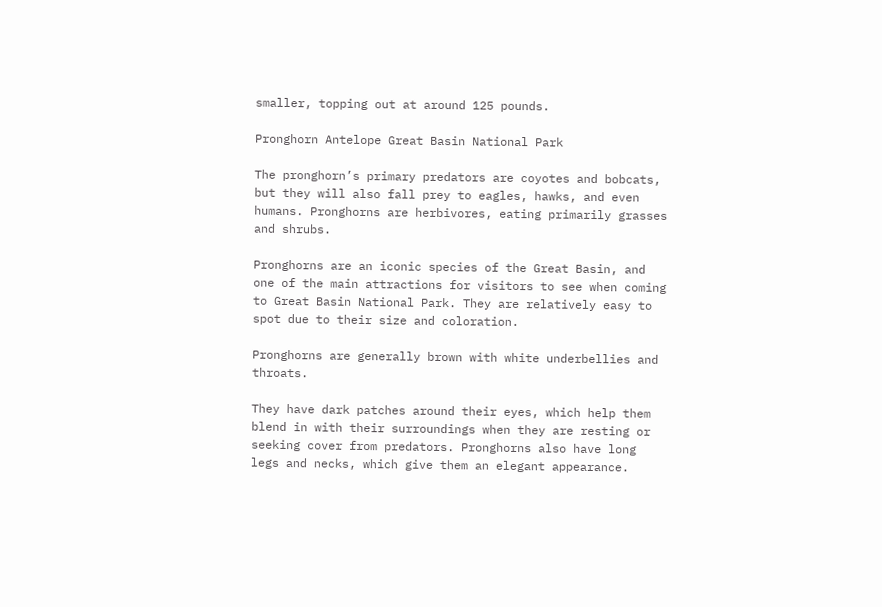smaller, topping out at around 125 pounds.

Pronghorn Antelope Great Basin National Park

The pronghorn’s primary predators are coyotes and bobcats, but they will also fall prey to eagles, hawks, and even humans. Pronghorns are herbivores, eating primarily grasses and shrubs.

Pronghorns are an iconic species of the Great Basin, and one of the main attractions for visitors to see when coming to Great Basin National Park. They are relatively easy to spot due to their size and coloration.

Pronghorns are generally brown with white underbellies and throats.

They have dark patches around their eyes, which help them blend in with their surroundings when they are resting or seeking cover from predators. Pronghorns also have long legs and necks, which give them an elegant appearance.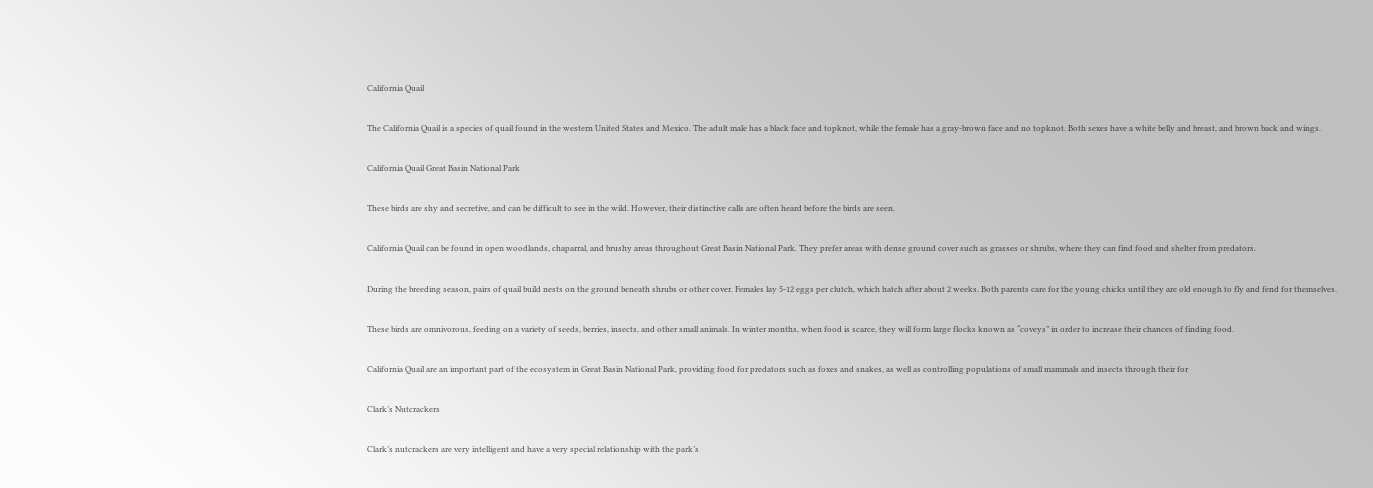California Quail

The California Quail is a species of quail found in the western United States and Mexico. The adult male has a black face and topknot, while the female has a gray-brown face and no topknot. Both sexes have a white belly and breast, and brown back and wings.

California Quail Great Basin National Park

These birds are shy and secretive, and can be difficult to see in the wild. However, their distinctive calls are often heard before the birds are seen.

California Quail can be found in open woodlands, chaparral, and brushy areas throughout Great Basin National Park. They prefer areas with dense ground cover such as grasses or shrubs, where they can find food and shelter from predators.

During the breeding season, pairs of quail build nests on the ground beneath shrubs or other cover. Females lay 5-12 eggs per clutch, which hatch after about 2 weeks. Both parents care for the young chicks until they are old enough to fly and fend for themselves.

These birds are omnivorous, feeding on a variety of seeds, berries, insects, and other small animals. In winter months, when food is scarce, they will form large flocks known as “coveys” in order to increase their chances of finding food.

California Quail are an important part of the ecosystem in Great Basin National Park, providing food for predators such as foxes and snakes, as well as controlling populations of small mammals and insects through their for

Clark’s Nutcrackers

Clark’s nutcrackers are very intelligent and have a very special relationship with the park’s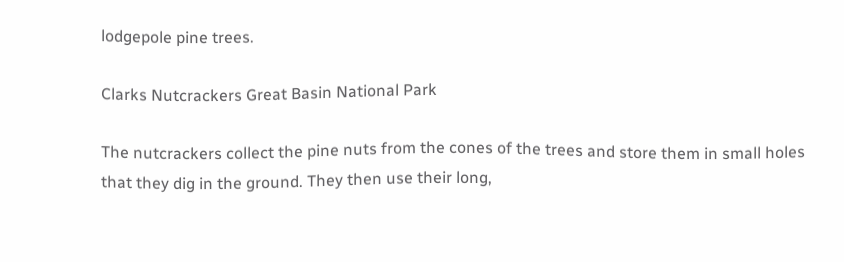lodgepole pine trees.

Clarks Nutcrackers Great Basin National Park

The nutcrackers collect the pine nuts from the cones of the trees and store them in small holes that they dig in the ground. They then use their long,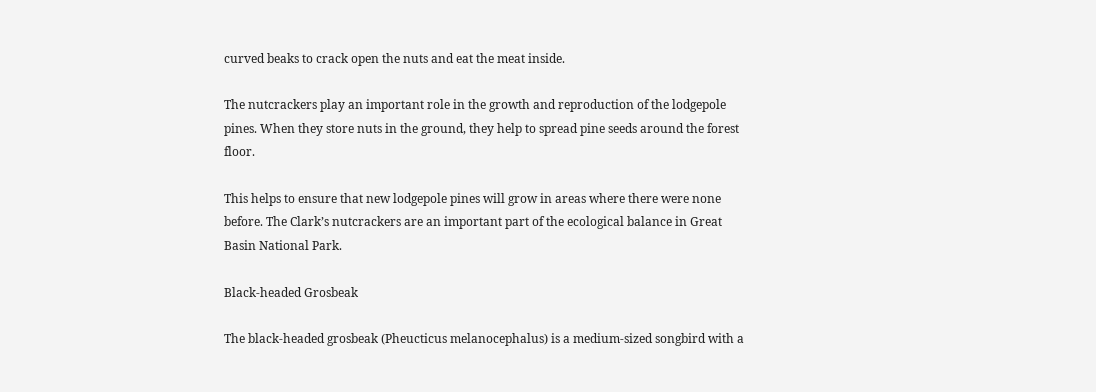curved beaks to crack open the nuts and eat the meat inside.

The nutcrackers play an important role in the growth and reproduction of the lodgepole pines. When they store nuts in the ground, they help to spread pine seeds around the forest floor.

This helps to ensure that new lodgepole pines will grow in areas where there were none before. The Clark’s nutcrackers are an important part of the ecological balance in Great Basin National Park.

Black-headed Grosbeak

The black-headed grosbeak (Pheucticus melanocephalus) is a medium-sized songbird with a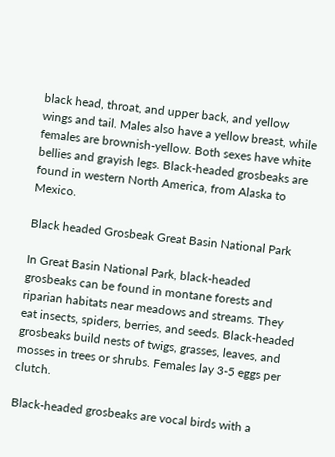black head, throat, and upper back, and yellow wings and tail. Males also have a yellow breast, while females are brownish-yellow. Both sexes have white bellies and grayish legs. Black-headed grosbeaks are found in western North America, from Alaska to Mexico.

Black headed Grosbeak Great Basin National Park

In Great Basin National Park, black-headed grosbeaks can be found in montane forests and riparian habitats near meadows and streams. They eat insects, spiders, berries, and seeds. Black-headed grosbeaks build nests of twigs, grasses, leaves, and mosses in trees or shrubs. Females lay 3-5 eggs per clutch.

Black-headed grosbeaks are vocal birds with a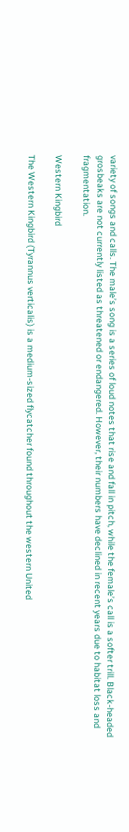variety of songs and calls. The male’s song is a series of loud notes that rise and fall in pitch, while the female’s call is a softer trill. Black-headed grosbeaks are not currently listed as threatened or endangered. However, their numbers have declined in recent years due to habitat loss and fragmentation.

Western Kingbird

The Western Kingbird (Tyrannus verticalis) is a medium-sized flycatcher found throughout the western United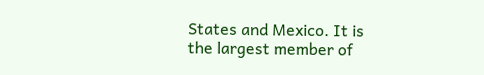States and Mexico. It is the largest member of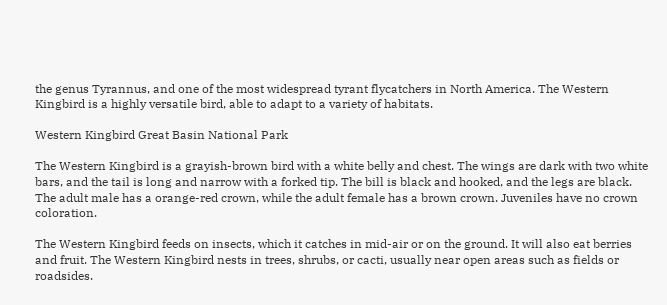the genus Tyrannus, and one of the most widespread tyrant flycatchers in North America. The Western Kingbird is a highly versatile bird, able to adapt to a variety of habitats.

Western Kingbird Great Basin National Park

The Western Kingbird is a grayish-brown bird with a white belly and chest. The wings are dark with two white bars, and the tail is long and narrow with a forked tip. The bill is black and hooked, and the legs are black. The adult male has a orange-red crown, while the adult female has a brown crown. Juveniles have no crown coloration.

The Western Kingbird feeds on insects, which it catches in mid-air or on the ground. It will also eat berries and fruit. The Western Kingbird nests in trees, shrubs, or cacti, usually near open areas such as fields or roadsides.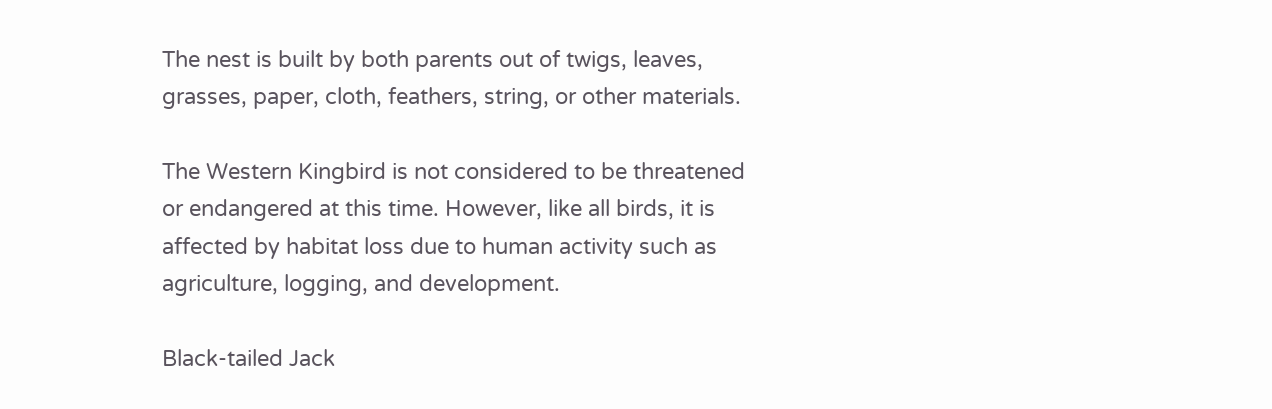The nest is built by both parents out of twigs, leaves, grasses, paper, cloth, feathers, string, or other materials.

The Western Kingbird is not considered to be threatened or endangered at this time. However, like all birds, it is affected by habitat loss due to human activity such as agriculture, logging, and development.

Black-tailed Jack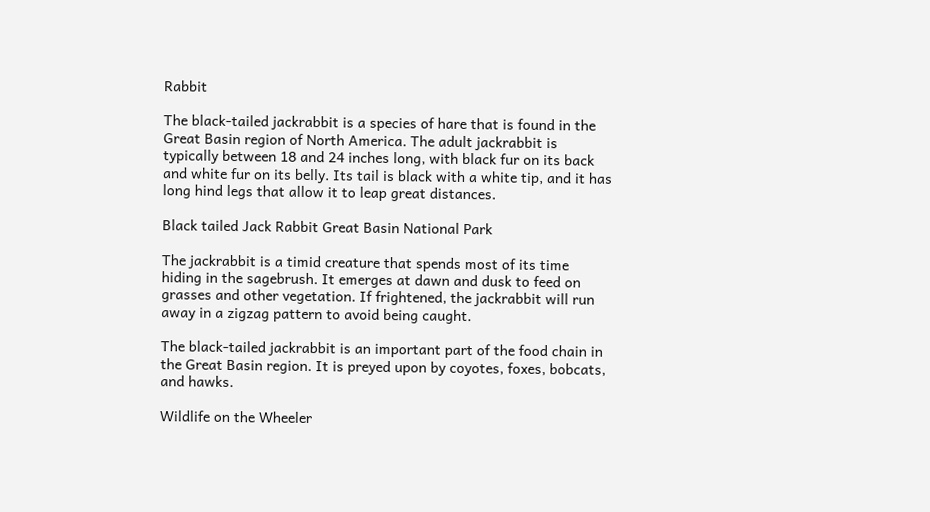Rabbit

The black-tailed jackrabbit is a species of hare that is found in the Great Basin region of North America. The adult jackrabbit is typically between 18 and 24 inches long, with black fur on its back and white fur on its belly. Its tail is black with a white tip, and it has long hind legs that allow it to leap great distances.

Black tailed Jack Rabbit Great Basin National Park

The jackrabbit is a timid creature that spends most of its time hiding in the sagebrush. It emerges at dawn and dusk to feed on grasses and other vegetation. If frightened, the jackrabbit will run away in a zigzag pattern to avoid being caught.

The black-tailed jackrabbit is an important part of the food chain in the Great Basin region. It is preyed upon by coyotes, foxes, bobcats, and hawks.

Wildlife on the Wheeler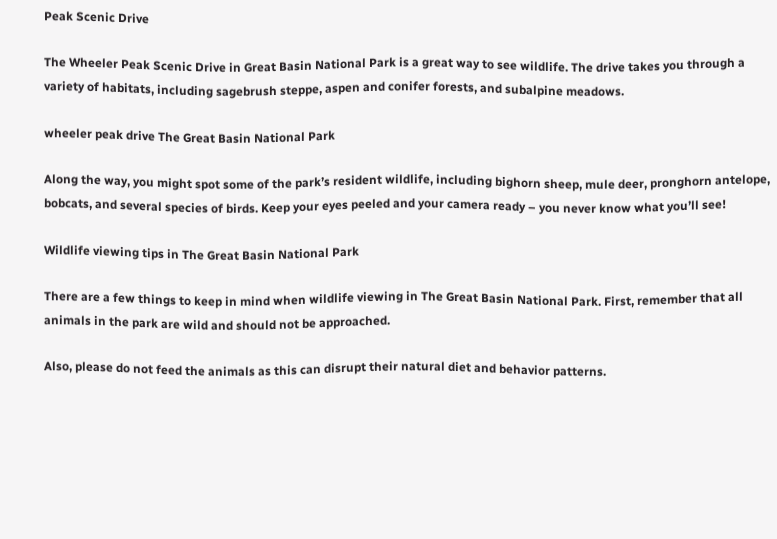Peak Scenic Drive

The Wheeler Peak Scenic Drive in Great Basin National Park is a great way to see wildlife. The drive takes you through a variety of habitats, including sagebrush steppe, aspen and conifer forests, and subalpine meadows.

wheeler peak drive The Great Basin National Park

Along the way, you might spot some of the park’s resident wildlife, including bighorn sheep, mule deer, pronghorn antelope, bobcats, and several species of birds. Keep your eyes peeled and your camera ready – you never know what you’ll see!

Wildlife viewing tips in The Great Basin National Park

There are a few things to keep in mind when wildlife viewing in The Great Basin National Park. First, remember that all animals in the park are wild and should not be approached.

Also, please do not feed the animals as this can disrupt their natural diet and behavior patterns.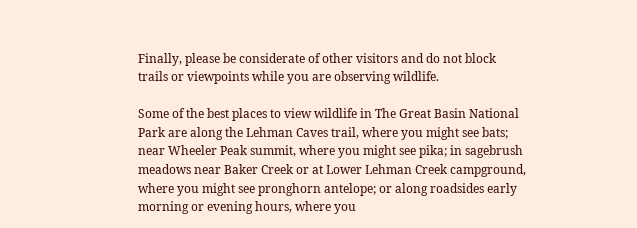Finally, please be considerate of other visitors and do not block trails or viewpoints while you are observing wildlife.

Some of the best places to view wildlife in The Great Basin National Park are along the Lehman Caves trail, where you might see bats; near Wheeler Peak summit, where you might see pika; in sagebrush meadows near Baker Creek or at Lower Lehman Creek campground, where you might see pronghorn antelope; or along roadsides early morning or evening hours, where you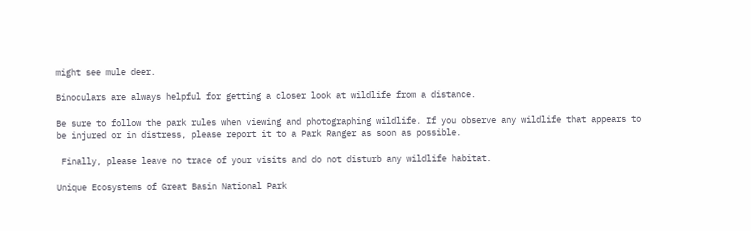might see mule deer.

Binoculars are always helpful for getting a closer look at wildlife from a distance.

Be sure to follow the park rules when viewing and photographing wildlife. If you observe any wildlife that appears to be injured or in distress, please report it to a Park Ranger as soon as possible.

 Finally, please leave no trace of your visits and do not disturb any wildlife habitat.

Unique Ecosystems of Great Basin National Park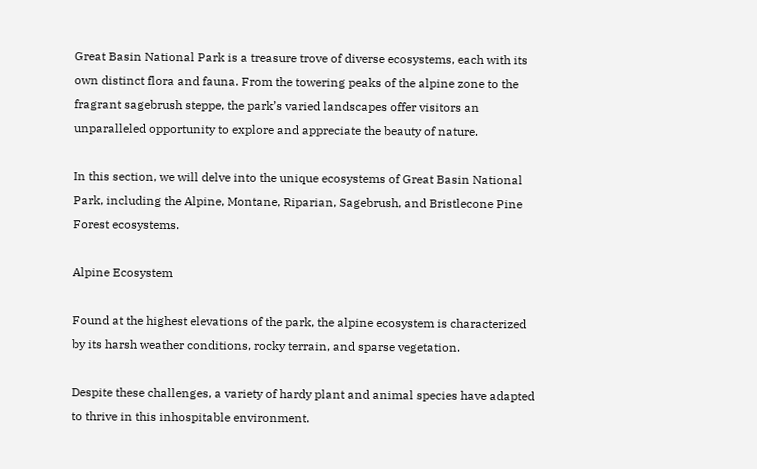Great Basin National Park is a treasure trove of diverse ecosystems, each with its own distinct flora and fauna. From the towering peaks of the alpine zone to the fragrant sagebrush steppe, the park’s varied landscapes offer visitors an unparalleled opportunity to explore and appreciate the beauty of nature.

In this section, we will delve into the unique ecosystems of Great Basin National Park, including the Alpine, Montane, Riparian, Sagebrush, and Bristlecone Pine Forest ecosystems.

Alpine Ecosystem

Found at the highest elevations of the park, the alpine ecosystem is characterized by its harsh weather conditions, rocky terrain, and sparse vegetation.

Despite these challenges, a variety of hardy plant and animal species have adapted to thrive in this inhospitable environment.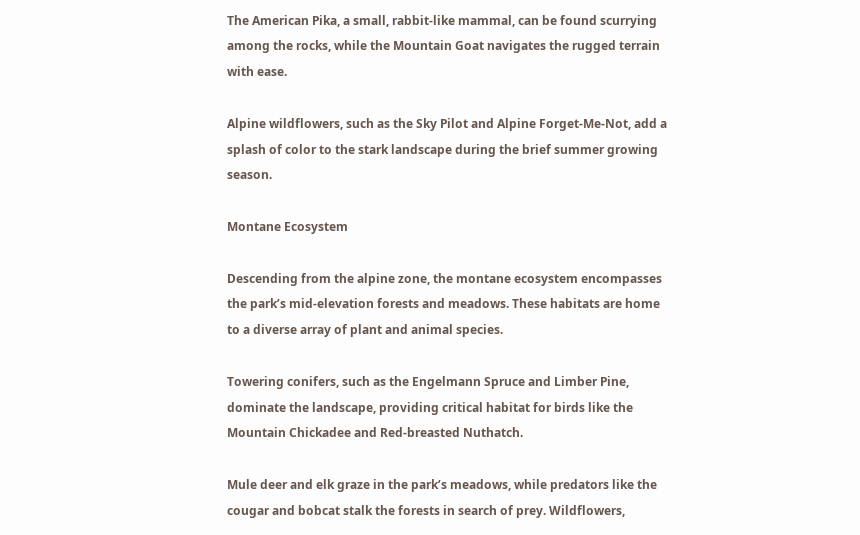The American Pika, a small, rabbit-like mammal, can be found scurrying among the rocks, while the Mountain Goat navigates the rugged terrain with ease.

Alpine wildflowers, such as the Sky Pilot and Alpine Forget-Me-Not, add a splash of color to the stark landscape during the brief summer growing season.

Montane Ecosystem

Descending from the alpine zone, the montane ecosystem encompasses the park’s mid-elevation forests and meadows. These habitats are home to a diverse array of plant and animal species.

Towering conifers, such as the Engelmann Spruce and Limber Pine, dominate the landscape, providing critical habitat for birds like the Mountain Chickadee and Red-breasted Nuthatch.

Mule deer and elk graze in the park’s meadows, while predators like the cougar and bobcat stalk the forests in search of prey. Wildflowers,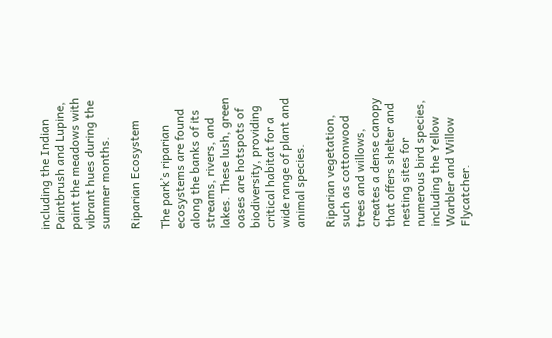including the Indian Paintbrush and Lupine, paint the meadows with vibrant hues during the summer months.

Riparian Ecosystem

The park’s riparian ecosystems are found along the banks of its streams, rivers, and lakes. These lush, green oases are hotspots of biodiversity, providing critical habitat for a wide range of plant and animal species.

Riparian vegetation, such as cottonwood trees and willows, creates a dense canopy that offers shelter and nesting sites for numerous bird species, including the Yellow Warbler and Willow Flycatcher.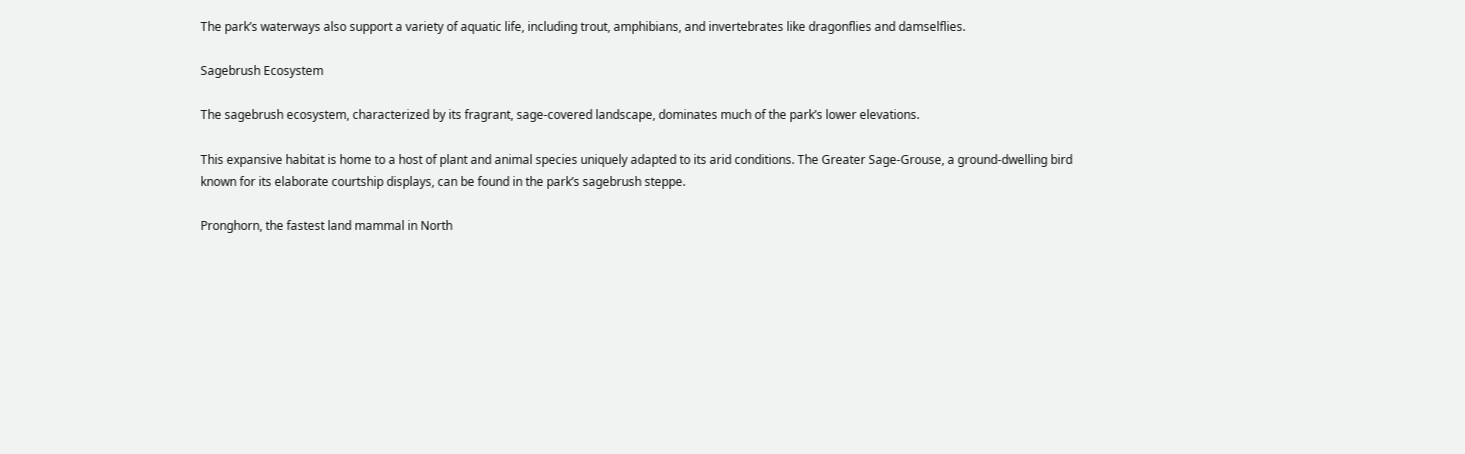The park’s waterways also support a variety of aquatic life, including trout, amphibians, and invertebrates like dragonflies and damselflies.

Sagebrush Ecosystem

The sagebrush ecosystem, characterized by its fragrant, sage-covered landscape, dominates much of the park’s lower elevations.

This expansive habitat is home to a host of plant and animal species uniquely adapted to its arid conditions. The Greater Sage-Grouse, a ground-dwelling bird known for its elaborate courtship displays, can be found in the park’s sagebrush steppe.

Pronghorn, the fastest land mammal in North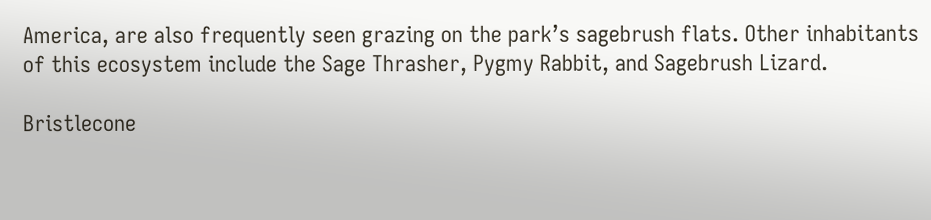America, are also frequently seen grazing on the park’s sagebrush flats. Other inhabitants of this ecosystem include the Sage Thrasher, Pygmy Rabbit, and Sagebrush Lizard.

Bristlecone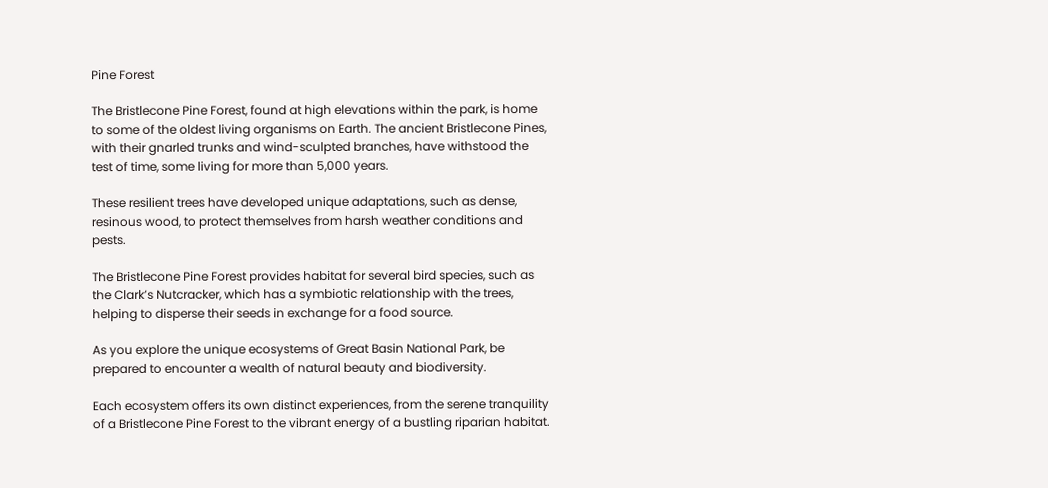Pine Forest

The Bristlecone Pine Forest, found at high elevations within the park, is home to some of the oldest living organisms on Earth. The ancient Bristlecone Pines, with their gnarled trunks and wind-sculpted branches, have withstood the test of time, some living for more than 5,000 years.

These resilient trees have developed unique adaptations, such as dense, resinous wood, to protect themselves from harsh weather conditions and pests.

The Bristlecone Pine Forest provides habitat for several bird species, such as the Clark’s Nutcracker, which has a symbiotic relationship with the trees, helping to disperse their seeds in exchange for a food source.

As you explore the unique ecosystems of Great Basin National Park, be prepared to encounter a wealth of natural beauty and biodiversity.

Each ecosystem offers its own distinct experiences, from the serene tranquility of a Bristlecone Pine Forest to the vibrant energy of a bustling riparian habitat.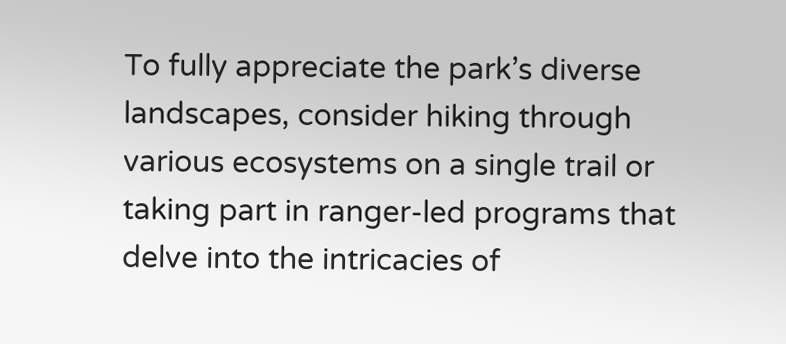To fully appreciate the park’s diverse landscapes, consider hiking through various ecosystems on a single trail or taking part in ranger-led programs that delve into the intricacies of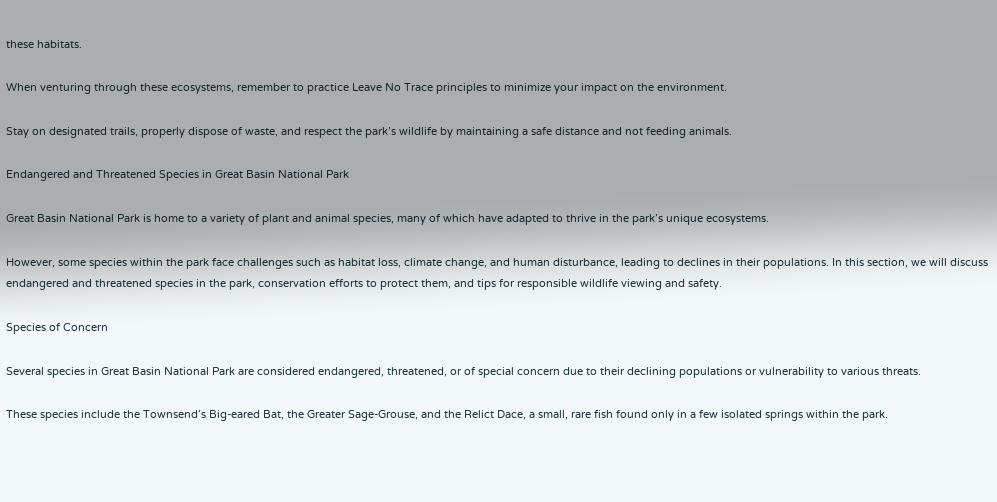these habitats.

When venturing through these ecosystems, remember to practice Leave No Trace principles to minimize your impact on the environment.

Stay on designated trails, properly dispose of waste, and respect the park’s wildlife by maintaining a safe distance and not feeding animals.

Endangered and Threatened Species in Great Basin National Park

Great Basin National Park is home to a variety of plant and animal species, many of which have adapted to thrive in the park’s unique ecosystems.

However, some species within the park face challenges such as habitat loss, climate change, and human disturbance, leading to declines in their populations. In this section, we will discuss endangered and threatened species in the park, conservation efforts to protect them, and tips for responsible wildlife viewing and safety.

Species of Concern

Several species in Great Basin National Park are considered endangered, threatened, or of special concern due to their declining populations or vulnerability to various threats.

These species include the Townsend’s Big-eared Bat, the Greater Sage-Grouse, and the Relict Dace, a small, rare fish found only in a few isolated springs within the park.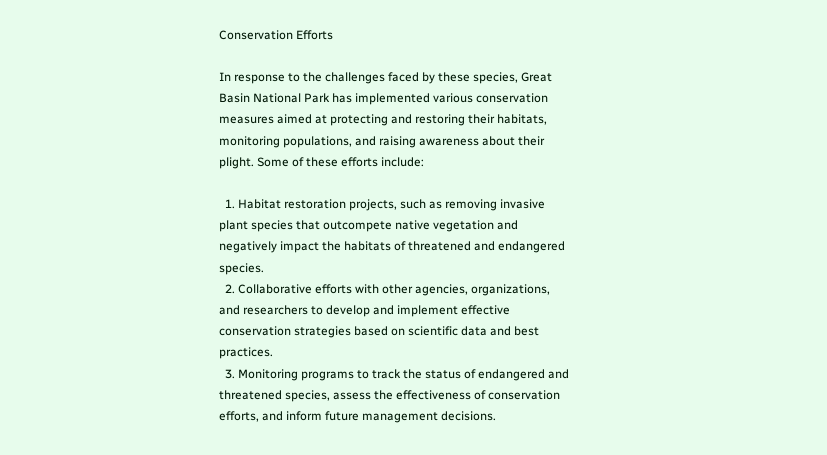Conservation Efforts

In response to the challenges faced by these species, Great Basin National Park has implemented various conservation measures aimed at protecting and restoring their habitats, monitoring populations, and raising awareness about their plight. Some of these efforts include:

  1. Habitat restoration projects, such as removing invasive plant species that outcompete native vegetation and negatively impact the habitats of threatened and endangered species.
  2. Collaborative efforts with other agencies, organizations, and researchers to develop and implement effective conservation strategies based on scientific data and best practices.
  3. Monitoring programs to track the status of endangered and threatened species, assess the effectiveness of conservation efforts, and inform future management decisions.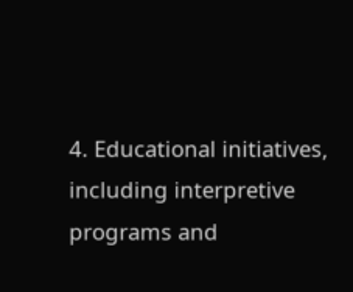4. Educational initiatives, including interpretive programs and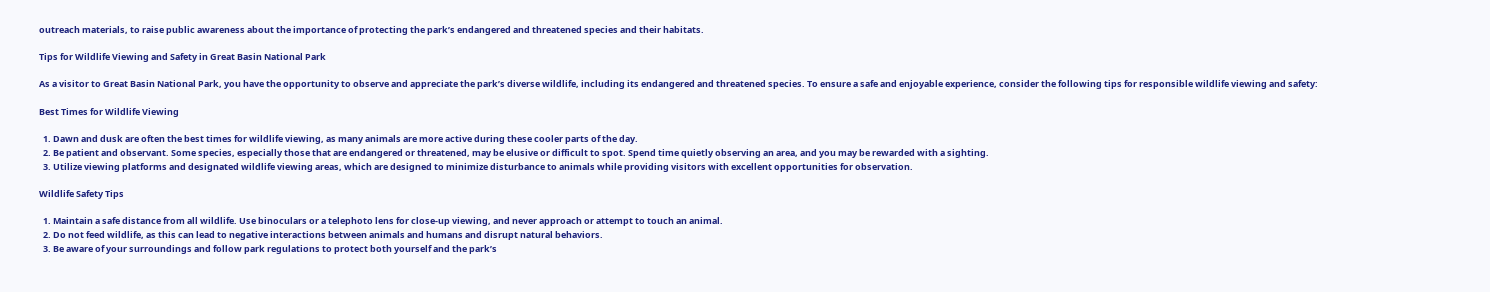outreach materials, to raise public awareness about the importance of protecting the park’s endangered and threatened species and their habitats.

Tips for Wildlife Viewing and Safety in Great Basin National Park

As a visitor to Great Basin National Park, you have the opportunity to observe and appreciate the park’s diverse wildlife, including its endangered and threatened species. To ensure a safe and enjoyable experience, consider the following tips for responsible wildlife viewing and safety:

Best Times for Wildlife Viewing

  1. Dawn and dusk are often the best times for wildlife viewing, as many animals are more active during these cooler parts of the day.
  2. Be patient and observant. Some species, especially those that are endangered or threatened, may be elusive or difficult to spot. Spend time quietly observing an area, and you may be rewarded with a sighting.
  3. Utilize viewing platforms and designated wildlife viewing areas, which are designed to minimize disturbance to animals while providing visitors with excellent opportunities for observation.

Wildlife Safety Tips

  1. Maintain a safe distance from all wildlife. Use binoculars or a telephoto lens for close-up viewing, and never approach or attempt to touch an animal.
  2. Do not feed wildlife, as this can lead to negative interactions between animals and humans and disrupt natural behaviors.
  3. Be aware of your surroundings and follow park regulations to protect both yourself and the park’s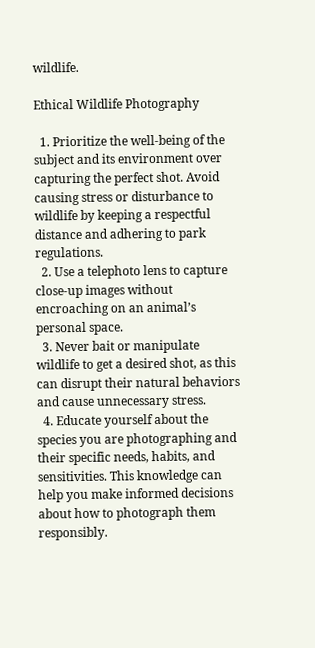wildlife.

Ethical Wildlife Photography

  1. Prioritize the well-being of the subject and its environment over capturing the perfect shot. Avoid causing stress or disturbance to wildlife by keeping a respectful distance and adhering to park regulations.
  2. Use a telephoto lens to capture close-up images without encroaching on an animal’s personal space.
  3. Never bait or manipulate wildlife to get a desired shot, as this can disrupt their natural behaviors and cause unnecessary stress.
  4. Educate yourself about the species you are photographing and their specific needs, habits, and sensitivities. This knowledge can help you make informed decisions about how to photograph them responsibly.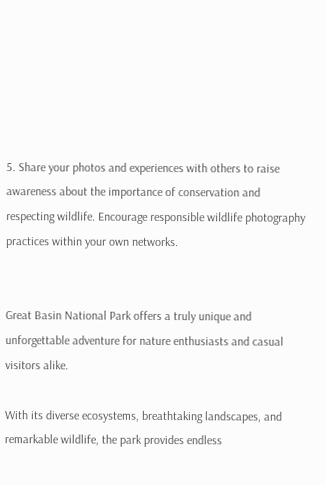5. Share your photos and experiences with others to raise awareness about the importance of conservation and respecting wildlife. Encourage responsible wildlife photography practices within your own networks.


Great Basin National Park offers a truly unique and unforgettable adventure for nature enthusiasts and casual visitors alike.

With its diverse ecosystems, breathtaking landscapes, and remarkable wildlife, the park provides endless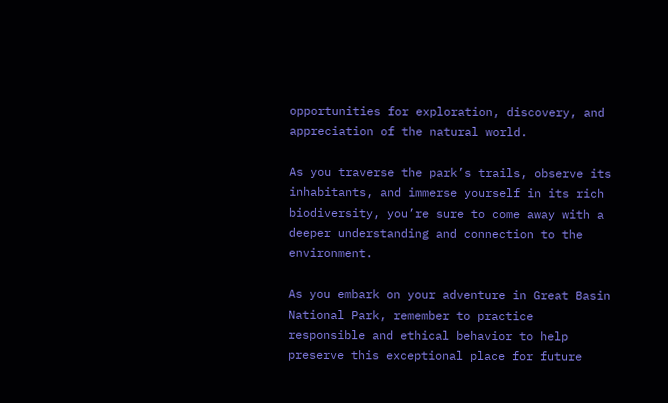opportunities for exploration, discovery, and appreciation of the natural world.

As you traverse the park’s trails, observe its inhabitants, and immerse yourself in its rich biodiversity, you’re sure to come away with a deeper understanding and connection to the environment.

As you embark on your adventure in Great Basin National Park, remember to practice responsible and ethical behavior to help preserve this exceptional place for future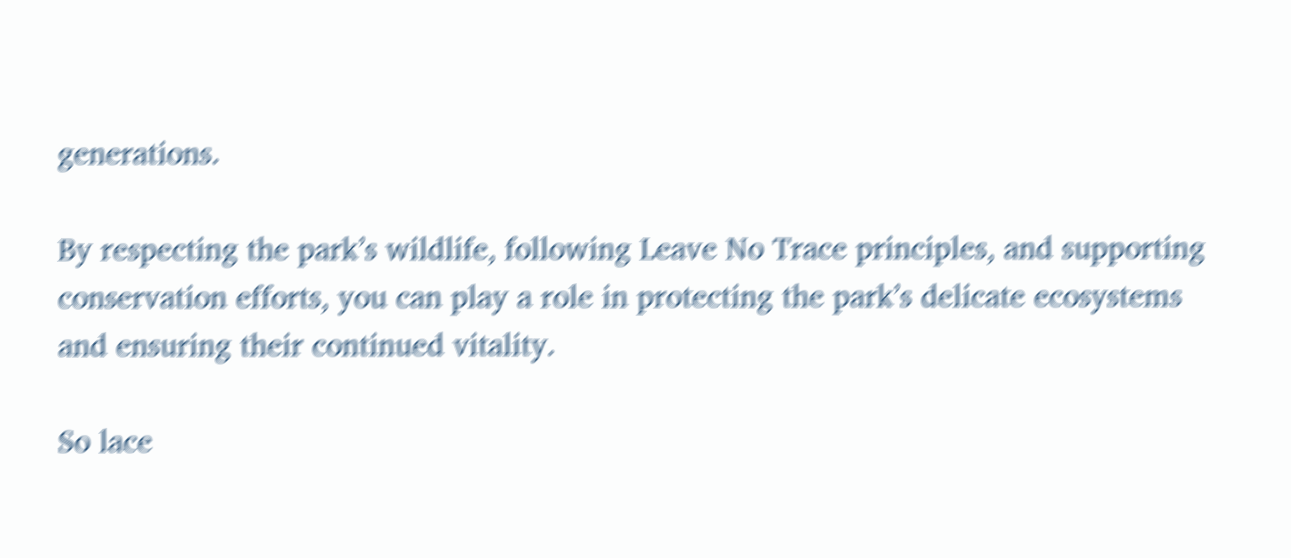generations.

By respecting the park’s wildlife, following Leave No Trace principles, and supporting conservation efforts, you can play a role in protecting the park’s delicate ecosystems and ensuring their continued vitality.

So lace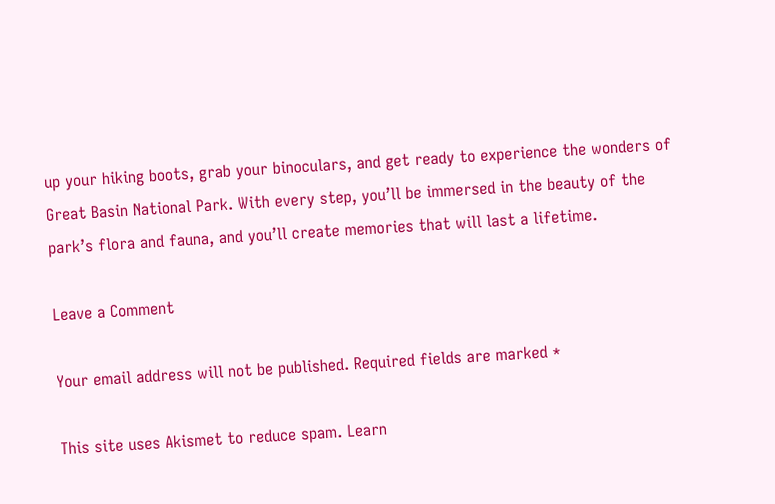up your hiking boots, grab your binoculars, and get ready to experience the wonders of Great Basin National Park. With every step, you’ll be immersed in the beauty of the park’s flora and fauna, and you’ll create memories that will last a lifetime.

Leave a Comment

Your email address will not be published. Required fields are marked *

This site uses Akismet to reduce spam. Learn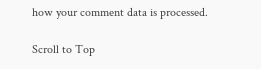how your comment data is processed.

Scroll to Top